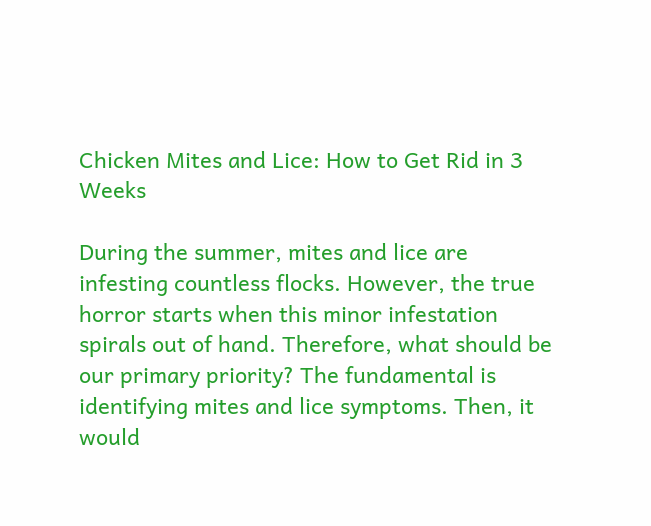Chicken Mites and Lice: How to Get Rid in 3 Weeks

During the summer, mites and lice are infesting countless flocks. However, the true horror starts when this minor infestation spirals out of hand. Therefore, what should be our primary priority? The fundamental is identifying mites and lice symptoms. Then, it would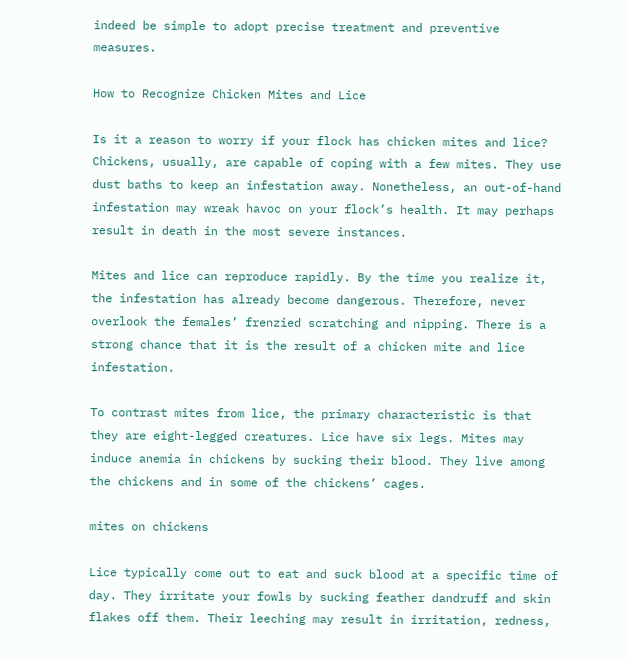indeed be simple to adopt precise treatment and preventive measures.

How to Recognize Chicken Mites and Lice

Is it a reason to worry if your flock has chicken mites and lice? Chickens, usually, are capable of coping with a few mites. They use dust baths to keep an infestation away. Nonetheless, an out-of-hand infestation may wreak havoc on your flock’s health. It may perhaps result in death in the most severe instances.

Mites and lice can reproduce rapidly. By the time you realize it, the infestation has already become dangerous. Therefore, never overlook the females’ frenzied scratching and nipping. There is a strong chance that it is the result of a chicken mite and lice infestation.

To contrast mites from lice, the primary characteristic is that they are eight-legged creatures. Lice have six legs. Mites may induce anemia in chickens by sucking their blood. They live among the chickens and in some of the chickens’ cages.

mites on chickens

Lice typically come out to eat and suck blood at a specific time of day. They irritate your fowls by sucking feather dandruff and skin flakes off them. Their leeching may result in irritation, redness,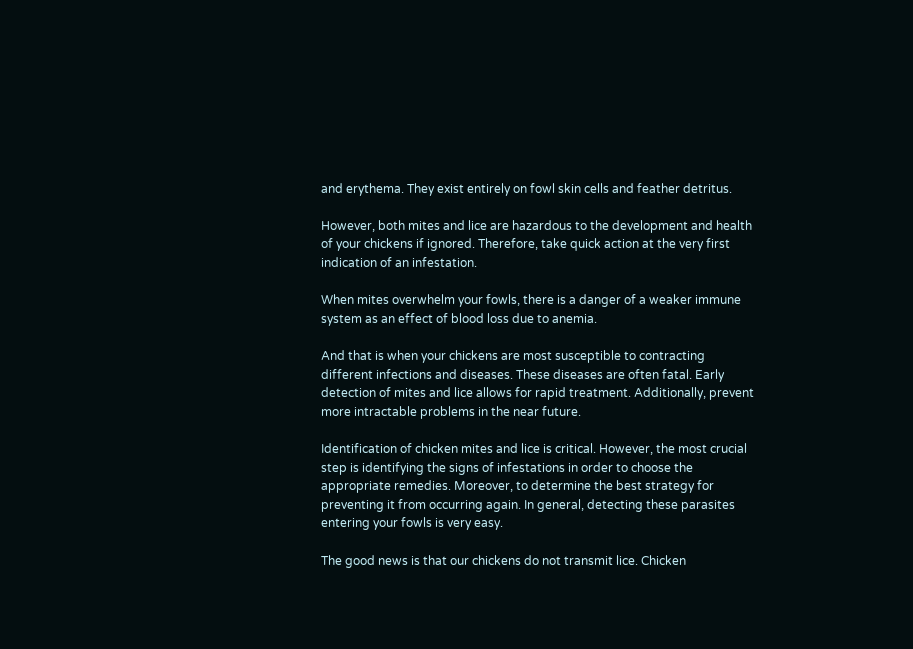and erythema. They exist entirely on fowl skin cells and feather detritus.

However, both mites and lice are hazardous to the development and health of your chickens if ignored. Therefore, take quick action at the very first indication of an infestation.

When mites overwhelm your fowls, there is a danger of a weaker immune system as an effect of blood loss due to anemia.

And that is when your chickens are most susceptible to contracting different infections and diseases. These diseases are often fatal. Early detection of mites and lice allows for rapid treatment. Additionally, prevent more intractable problems in the near future.

Identification of chicken mites and lice is critical. However, the most crucial step is identifying the signs of infestations in order to choose the appropriate remedies. Moreover, to determine the best strategy for preventing it from occurring again. In general, detecting these parasites entering your fowls is very easy.

The good news is that our chickens do not transmit lice. Chicken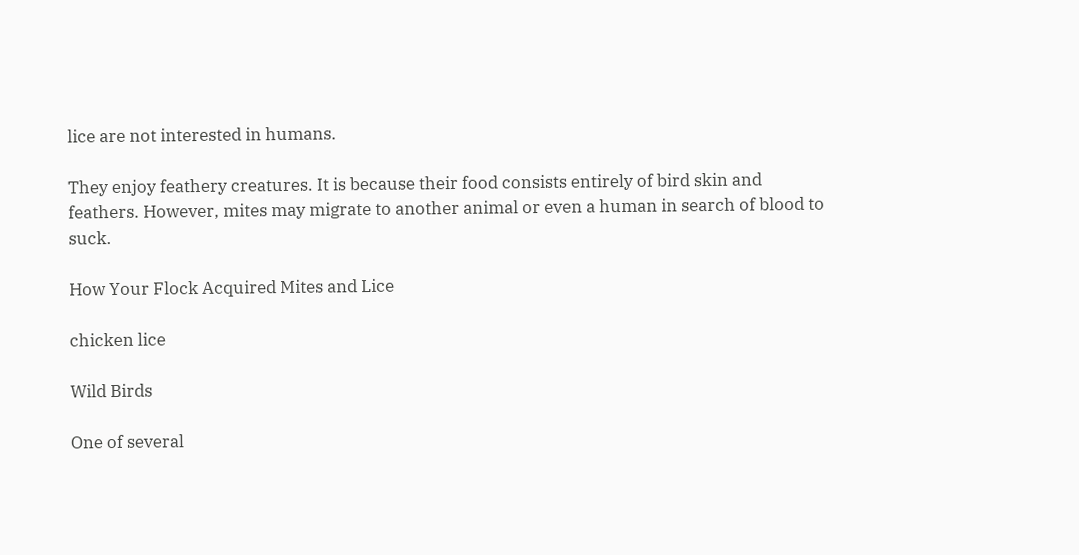lice are not interested in humans.

They enjoy feathery creatures. It is because their food consists entirely of bird skin and feathers. However, mites may migrate to another animal or even a human in search of blood to suck.

How Your Flock Acquired Mites and Lice

chicken lice

Wild Birds

One of several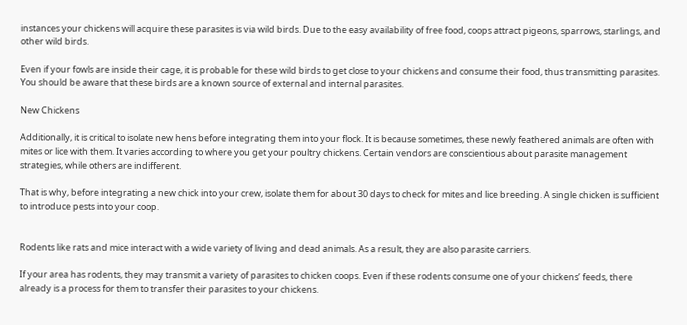instances your chickens will acquire these parasites is via wild birds. Due to the easy availability of free food, coops attract pigeons, sparrows, starlings, and other wild birds.

Even if your fowls are inside their cage, it is probable for these wild birds to get close to your chickens and consume their food, thus transmitting parasites. You should be aware that these birds are a known source of external and internal parasites.

New Chickens

Additionally, it is critical to isolate new hens before integrating them into your flock. It is because sometimes, these newly feathered animals are often with mites or lice with them. It varies according to where you get your poultry chickens. Certain vendors are conscientious about parasite management strategies, while others are indifferent.

That is why, before integrating a new chick into your crew, isolate them for about 30 days to check for mites and lice breeding. A single chicken is sufficient to introduce pests into your coop.


Rodents like rats and mice interact with a wide variety of living and dead animals. As a result, they are also parasite carriers.

If your area has rodents, they may transmit a variety of parasites to chicken coops. Even if these rodents consume one of your chickens’ feeds, there already is a process for them to transfer their parasites to your chickens.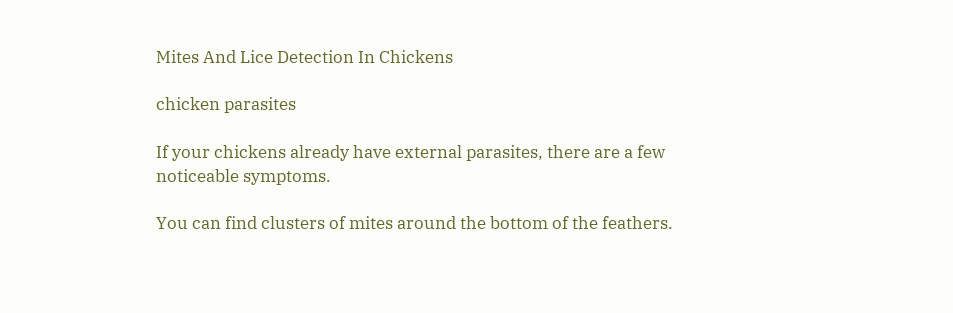Mites And Lice Detection In Chickens

chicken parasites

If your chickens already have external parasites, there are a few noticeable symptoms.

You can find clusters of mites around the bottom of the feathers.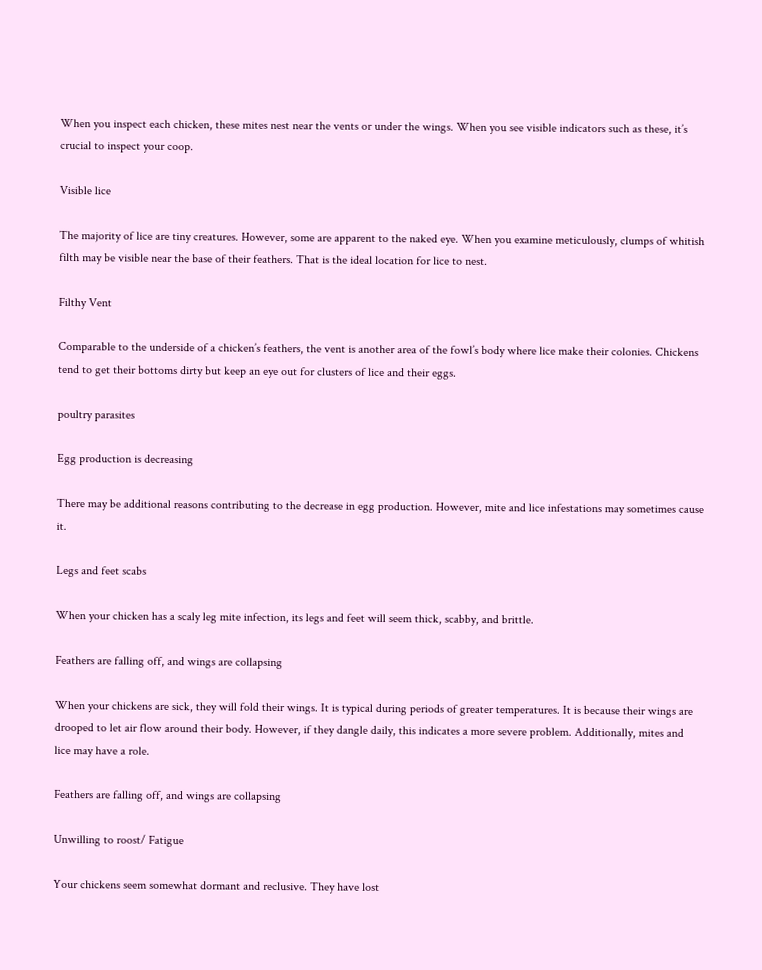When you inspect each chicken, these mites nest near the vents or under the wings. When you see visible indicators such as these, it’s crucial to inspect your coop.

Visible lice

The majority of lice are tiny creatures. However, some are apparent to the naked eye. When you examine meticulously, clumps of whitish filth may be visible near the base of their feathers. That is the ideal location for lice to nest.

Filthy Vent

Comparable to the underside of a chicken’s feathers, the vent is another area of the fowl’s body where lice make their colonies. Chickens tend to get their bottoms dirty but keep an eye out for clusters of lice and their eggs.

poultry parasites

Egg production is decreasing

There may be additional reasons contributing to the decrease in egg production. However, mite and lice infestations may sometimes cause it.

Legs and feet scabs

When your chicken has a scaly leg mite infection, its legs and feet will seem thick, scabby, and brittle.

Feathers are falling off, and wings are collapsing

When your chickens are sick, they will fold their wings. It is typical during periods of greater temperatures. It is because their wings are drooped to let air flow around their body. However, if they dangle daily, this indicates a more severe problem. Additionally, mites and lice may have a role.

Feathers are falling off, and wings are collapsing

Unwilling to roost/ Fatigue

Your chickens seem somewhat dormant and reclusive. They have lost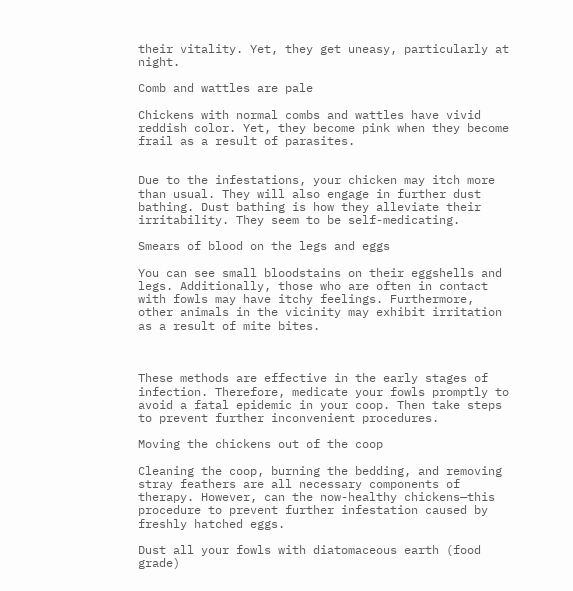their vitality. Yet, they get uneasy, particularly at night.

Comb and wattles are pale

Chickens with normal combs and wattles have vivid reddish color. Yet, they become pink when they become frail as a result of parasites.


Due to the infestations, your chicken may itch more than usual. They will also engage in further dust bathing. Dust bathing is how they alleviate their irritability. They seem to be self-medicating.

Smears of blood on the legs and eggs

You can see small bloodstains on their eggshells and legs. Additionally, those who are often in contact with fowls may have itchy feelings. Furthermore, other animals in the vicinity may exhibit irritation as a result of mite bites.



These methods are effective in the early stages of infection. Therefore, medicate your fowls promptly to avoid a fatal epidemic in your coop. Then take steps to prevent further inconvenient procedures.

Moving the chickens out of the coop

Cleaning the coop, burning the bedding, and removing stray feathers are all necessary components of therapy. However, can the now-healthy chickens—this procedure to prevent further infestation caused by freshly hatched eggs.

Dust all your fowls with diatomaceous earth (food grade)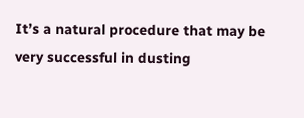It’s a natural procedure that may be very successful in dusting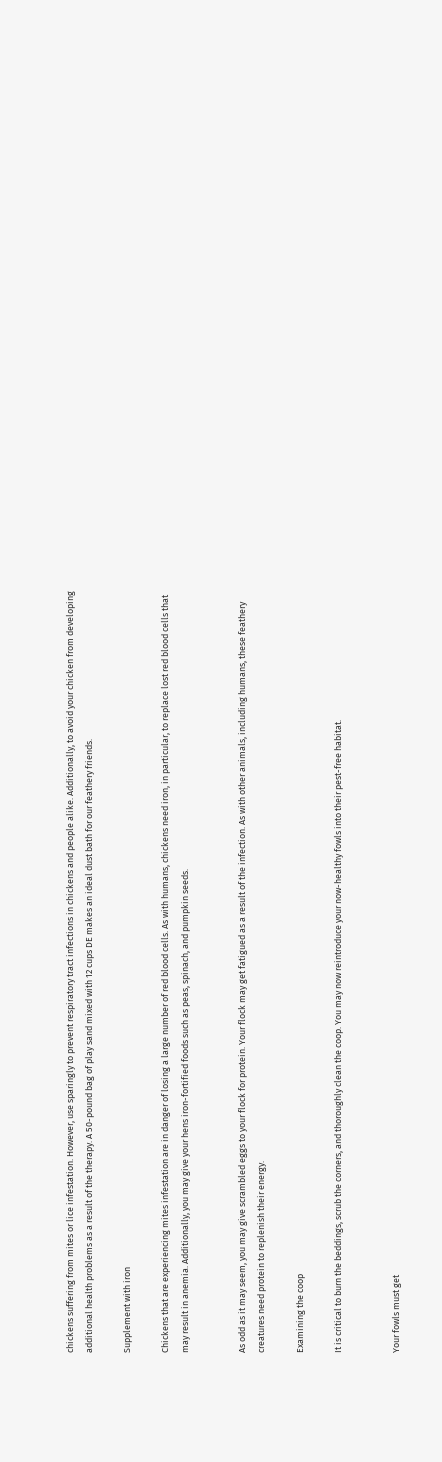chickens suffering from mites or lice infestation. However, use sparingly to prevent respiratory tract infections in chickens and people alike. Additionally, to avoid your chicken from developing additional health problems as a result of the therapy. A 50-pound bag of play sand mixed with 12 cups DE makes an ideal dust bath for our feathery friends.

Supplement with iron

Chickens that are experiencing mites infestation are in danger of losing a large number of red blood cells. As with humans, chickens need iron, in particular, to replace lost red blood cells that may result in anemia. Additionally, you may give your hens iron-fortified foods such as peas, spinach, and pumpkin seeds.


As odd as it may seem, you may give scrambled eggs to your flock for protein. Your flock may get fatigued as a result of the infection. As with other animals, including humans, these feathery creatures need protein to replenish their energy.

Examining the coop

It is critical to burn the beddings, scrub the corners, and thoroughly clean the coop. You may now reintroduce your now-healthy fowls into their pest-free habitat.


Your fowls must get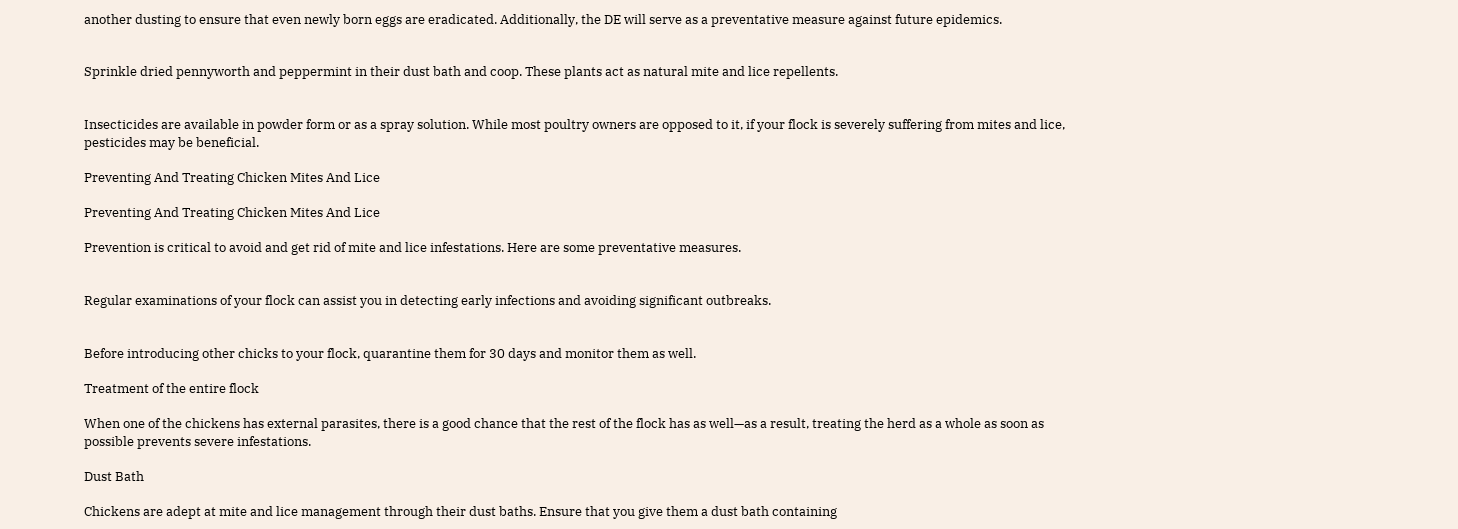another dusting to ensure that even newly born eggs are eradicated. Additionally, the DE will serve as a preventative measure against future epidemics.


Sprinkle dried pennyworth and peppermint in their dust bath and coop. These plants act as natural mite and lice repellents.


Insecticides are available in powder form or as a spray solution. While most poultry owners are opposed to it, if your flock is severely suffering from mites and lice, pesticides may be beneficial.

Preventing And Treating Chicken Mites And Lice

Preventing And Treating Chicken Mites And Lice

Prevention is critical to avoid and get rid of mite and lice infestations. Here are some preventative measures.


Regular examinations of your flock can assist you in detecting early infections and avoiding significant outbreaks.


Before introducing other chicks to your flock, quarantine them for 30 days and monitor them as well.

Treatment of the entire flock

When one of the chickens has external parasites, there is a good chance that the rest of the flock has as well—as a result, treating the herd as a whole as soon as possible prevents severe infestations.

Dust Bath

Chickens are adept at mite and lice management through their dust baths. Ensure that you give them a dust bath containing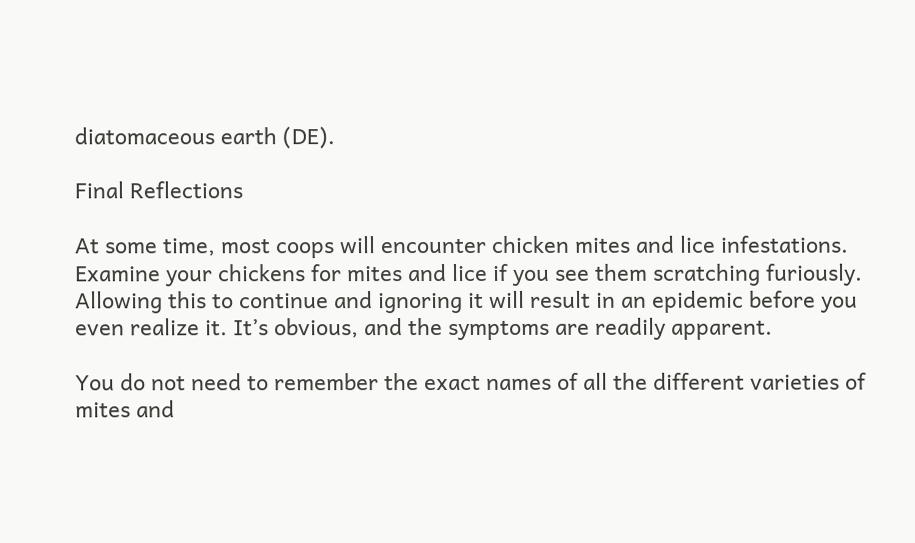diatomaceous earth (DE).

Final Reflections

At some time, most coops will encounter chicken mites and lice infestations. Examine your chickens for mites and lice if you see them scratching furiously. Allowing this to continue and ignoring it will result in an epidemic before you even realize it. It’s obvious, and the symptoms are readily apparent.

You do not need to remember the exact names of all the different varieties of mites and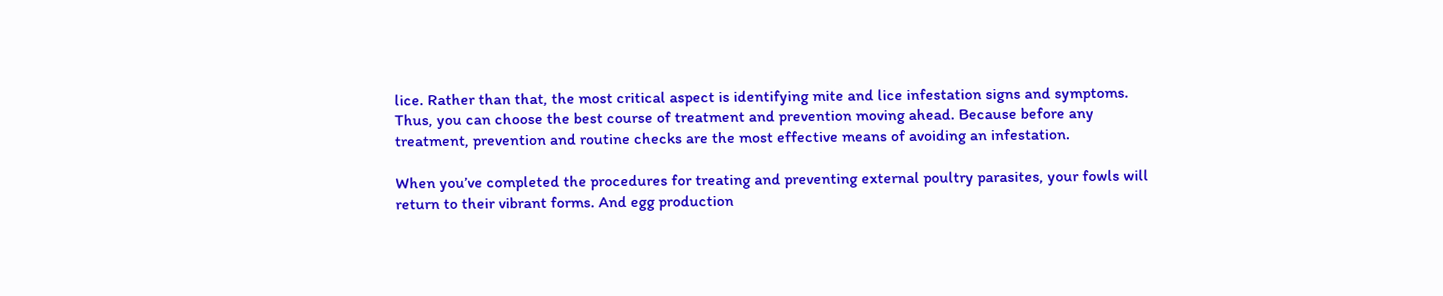lice. Rather than that, the most critical aspect is identifying mite and lice infestation signs and symptoms. Thus, you can choose the best course of treatment and prevention moving ahead. Because before any treatment, prevention and routine checks are the most effective means of avoiding an infestation.

When you’ve completed the procedures for treating and preventing external poultry parasites, your fowls will return to their vibrant forms. And egg production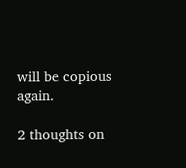will be copious again.

2 thoughts on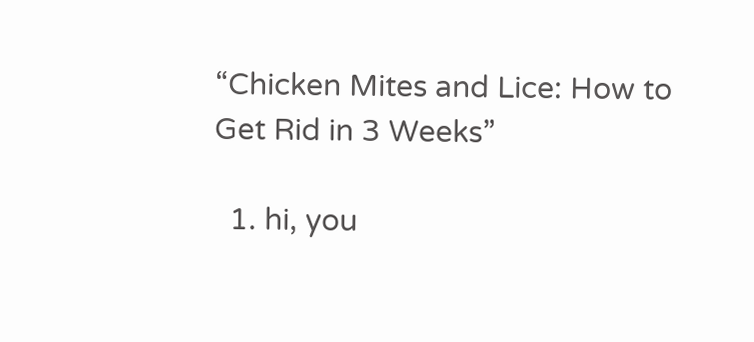“Chicken Mites and Lice: How to Get Rid in 3 Weeks”

  1. hi, you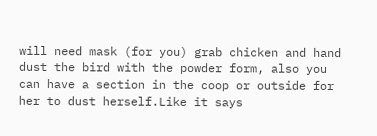will need mask (for you) grab chicken and hand dust the bird with the powder form, also you can have a section in the coop or outside for her to dust herself.Like it says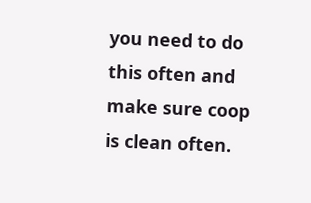you need to do this often and make sure coop is clean often.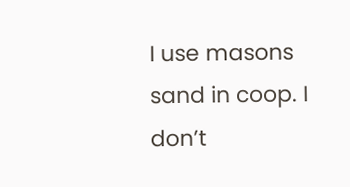I use masons sand in coop. I don’t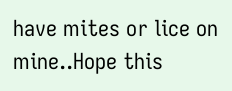have mites or lice on mine..Hope this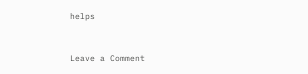helps


Leave a Comment